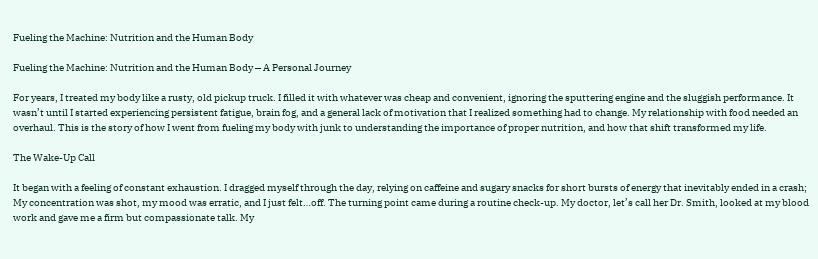Fueling the Machine: Nutrition and the Human Body

Fueling the Machine: Nutrition and the Human Body ⎯ A Personal Journey

For years, I treated my body like a rusty, old pickup truck. I filled it with whatever was cheap and convenient, ignoring the sputtering engine and the sluggish performance. It wasn’t until I started experiencing persistent fatigue, brain fog, and a general lack of motivation that I realized something had to change. My relationship with food needed an overhaul. This is the story of how I went from fueling my body with junk to understanding the importance of proper nutrition, and how that shift transformed my life.

The Wake-Up Call

It began with a feeling of constant exhaustion. I dragged myself through the day, relying on caffeine and sugary snacks for short bursts of energy that inevitably ended in a crash; My concentration was shot, my mood was erratic, and I just felt…off. The turning point came during a routine check-up. My doctor, let’s call her Dr. Smith, looked at my blood work and gave me a firm but compassionate talk. My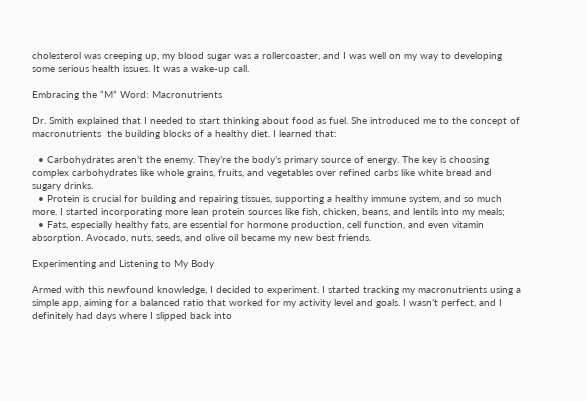cholesterol was creeping up, my blood sugar was a rollercoaster, and I was well on my way to developing some serious health issues. It was a wake-up call.

Embracing the “M” Word: Macronutrients

Dr. Smith explained that I needed to start thinking about food as fuel. She introduced me to the concept of macronutrients  the building blocks of a healthy diet. I learned that:

  • Carbohydrates aren’t the enemy. They’re the body’s primary source of energy. The key is choosing complex carbohydrates like whole grains, fruits, and vegetables over refined carbs like white bread and sugary drinks.
  • Protein is crucial for building and repairing tissues, supporting a healthy immune system, and so much more. I started incorporating more lean protein sources like fish, chicken, beans, and lentils into my meals;
  • Fats, especially healthy fats, are essential for hormone production, cell function, and even vitamin absorption. Avocado, nuts, seeds, and olive oil became my new best friends.

Experimenting and Listening to My Body

Armed with this newfound knowledge, I decided to experiment. I started tracking my macronutrients using a simple app, aiming for a balanced ratio that worked for my activity level and goals. I wasn’t perfect, and I definitely had days where I slipped back into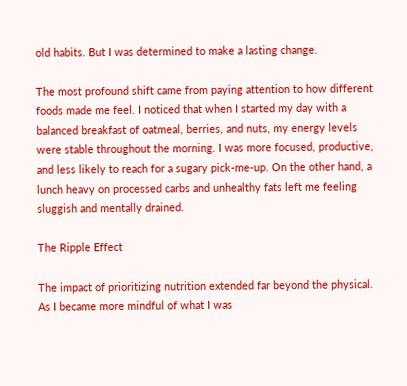old habits. But I was determined to make a lasting change.

The most profound shift came from paying attention to how different foods made me feel. I noticed that when I started my day with a balanced breakfast of oatmeal, berries, and nuts, my energy levels were stable throughout the morning. I was more focused, productive, and less likely to reach for a sugary pick-me-up. On the other hand, a lunch heavy on processed carbs and unhealthy fats left me feeling sluggish and mentally drained.

The Ripple Effect

The impact of prioritizing nutrition extended far beyond the physical. As I became more mindful of what I was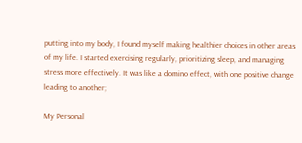putting into my body, I found myself making healthier choices in other areas of my life. I started exercising regularly, prioritizing sleep, and managing stress more effectively. It was like a domino effect, with one positive change leading to another;

My Personal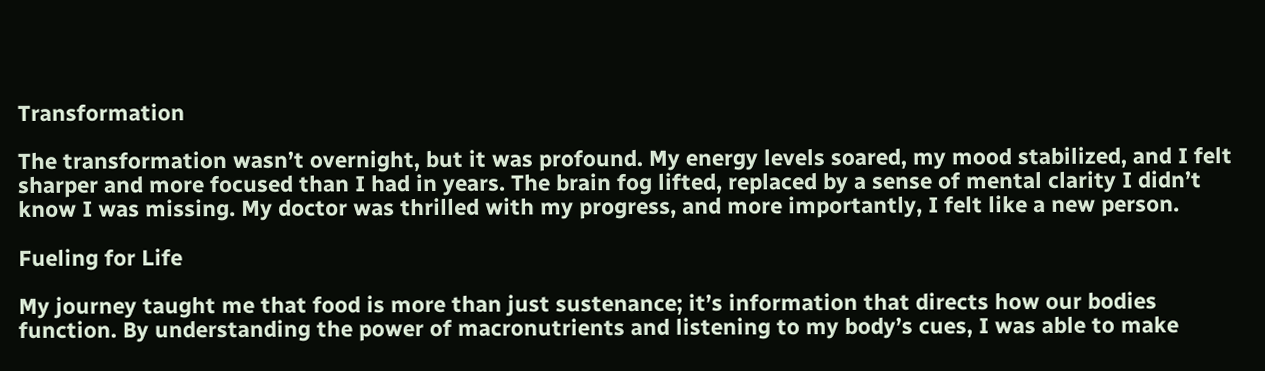Transformation

The transformation wasn’t overnight, but it was profound. My energy levels soared, my mood stabilized, and I felt sharper and more focused than I had in years. The brain fog lifted, replaced by a sense of mental clarity I didn’t know I was missing. My doctor was thrilled with my progress, and more importantly, I felt like a new person.

Fueling for Life

My journey taught me that food is more than just sustenance; it’s information that directs how our bodies function. By understanding the power of macronutrients and listening to my body’s cues, I was able to make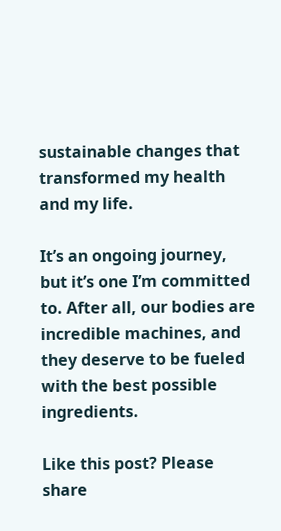sustainable changes that transformed my health and my life.

It’s an ongoing journey, but it’s one I’m committed to. After all, our bodies are incredible machines, and they deserve to be fueled with the best possible ingredients.

Like this post? Please share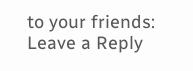to your friends:
Leave a Reply